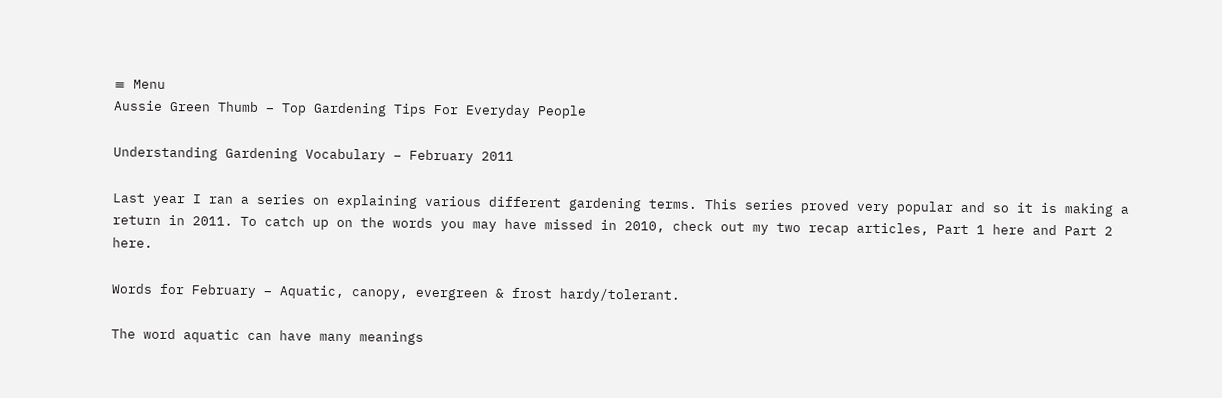≡ Menu
Aussie Green Thumb – Top Gardening Tips For Everyday People

Understanding Gardening Vocabulary – February 2011

Last year I ran a series on explaining various different gardening terms. This series proved very popular and so it is making a return in 2011. To catch up on the words you may have missed in 2010, check out my two recap articles, Part 1 here and Part 2 here.

Words for February – Aquatic, canopy, evergreen & frost hardy/tolerant.

The word aquatic can have many meanings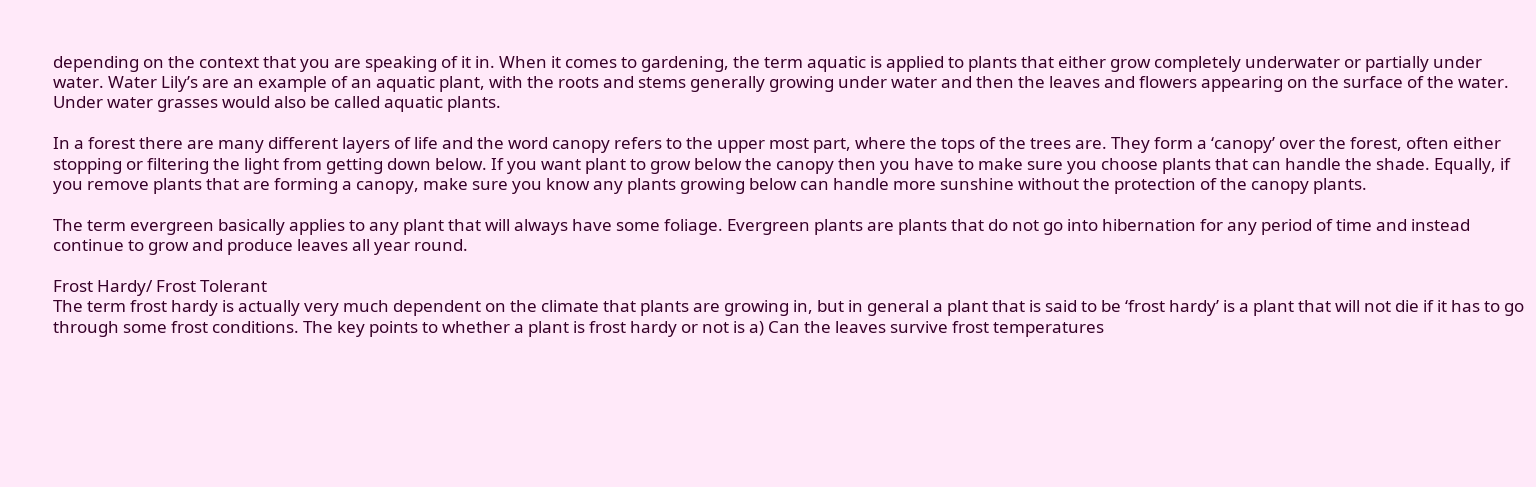depending on the context that you are speaking of it in. When it comes to gardening, the term aquatic is applied to plants that either grow completely underwater or partially under water. Water Lily’s are an example of an aquatic plant, with the roots and stems generally growing under water and then the leaves and flowers appearing on the surface of the water. Under water grasses would also be called aquatic plants.

In a forest there are many different layers of life and the word canopy refers to the upper most part, where the tops of the trees are. They form a ‘canopy’ over the forest, often either stopping or filtering the light from getting down below. If you want plant to grow below the canopy then you have to make sure you choose plants that can handle the shade. Equally, if you remove plants that are forming a canopy, make sure you know any plants growing below can handle more sunshine without the protection of the canopy plants.

The term evergreen basically applies to any plant that will always have some foliage. Evergreen plants are plants that do not go into hibernation for any period of time and instead continue to grow and produce leaves all year round.

Frost Hardy/ Frost Tolerant
The term frost hardy is actually very much dependent on the climate that plants are growing in, but in general a plant that is said to be ‘frost hardy’ is a plant that will not die if it has to go through some frost conditions. The key points to whether a plant is frost hardy or not is a) Can the leaves survive frost temperatures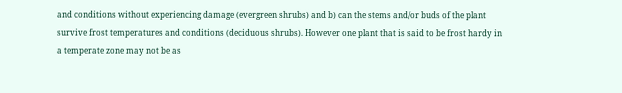and conditions without experiencing damage (evergreen shrubs) and b) can the stems and/or buds of the plant survive frost temperatures and conditions (deciduous shrubs). However one plant that is said to be frost hardy in a temperate zone may not be as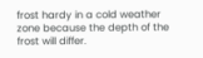frost hardy in a cold weather zone because the depth of the frost will differ.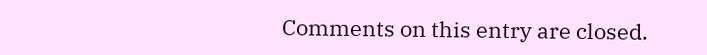Comments on this entry are closed.